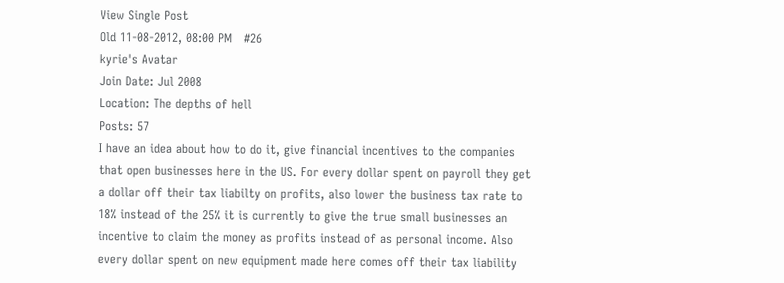View Single Post
Old 11-08-2012, 08:00 PM   #26
kyrie's Avatar
Join Date: Jul 2008
Location: The depths of hell
Posts: 57
I have an idea about how to do it, give financial incentives to the companies that open businesses here in the US. For every dollar spent on payroll they get a dollar off their tax liabilty on profits, also lower the business tax rate to 18% instead of the 25% it is currently to give the true small businesses an incentive to claim the money as profits instead of as personal income. Also every dollar spent on new equipment made here comes off their tax liability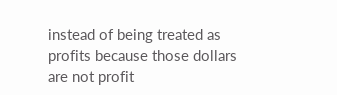instead of being treated as profits because those dollars are not profit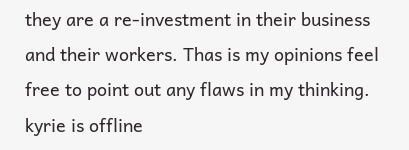they are a re-investment in their business and their workers. Thas is my opinions feel free to point out any flaws in my thinking.
kyrie is offline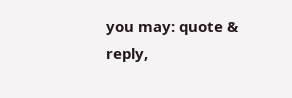you may: quote & reply,